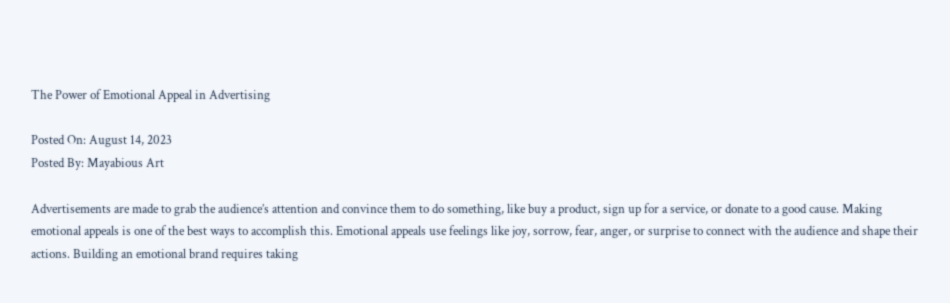The Power of Emotional Appeal in Advertising

Posted On: August 14, 2023
Posted By: Mayabious Art

Advertisements are made to grab the audience’s attention and convince them to do something, like buy a product, sign up for a service, or donate to a good cause. Making emotional appeals is one of the best ways to accomplish this. Emotional appeals use feelings like joy, sorrow, fear, anger, or surprise to connect with the audience and shape their actions. Building an emotional brand requires taking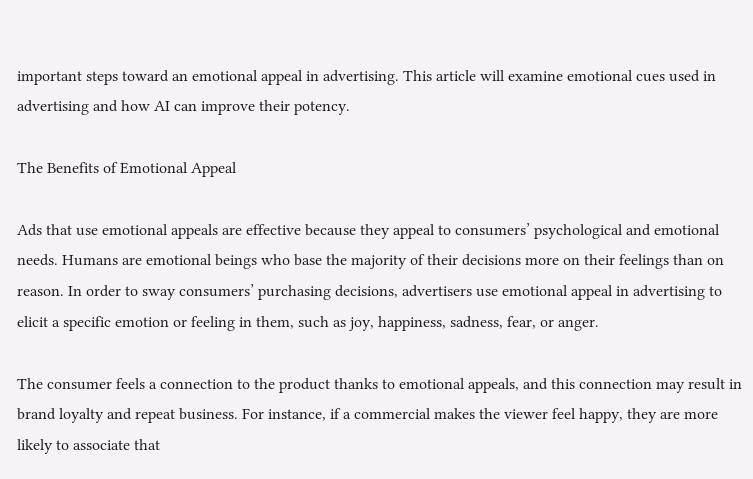important steps toward an emotional appeal in advertising. This article will examine emotional cues used in advertising and how AI can improve their potency.

The Benefits of Emotional Appeal

Ads that use emotional appeals are effective because they appeal to consumers’ psychological and emotional needs. Humans are emotional beings who base the majority of their decisions more on their feelings than on reason. In order to sway consumers’ purchasing decisions, advertisers use emotional appeal in advertising to elicit a specific emotion or feeling in them, such as joy, happiness, sadness, fear, or anger.

The consumer feels a connection to the product thanks to emotional appeals, and this connection may result in brand loyalty and repeat business. For instance, if a commercial makes the viewer feel happy, they are more likely to associate that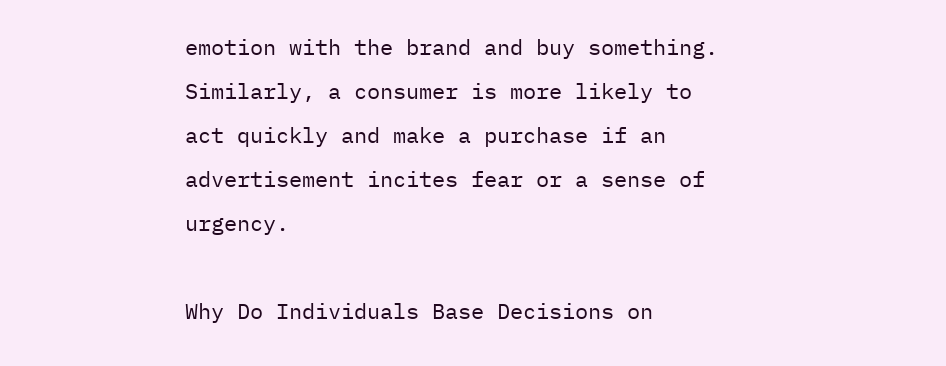emotion with the brand and buy something. Similarly, a consumer is more likely to act quickly and make a purchase if an advertisement incites fear or a sense of urgency.

Why Do Individuals Base Decisions on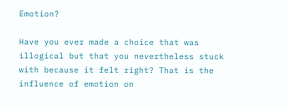Emotion?

Have you ever made a choice that was illogical but that you nevertheless stuck with because it felt right? That is the influence of emotion on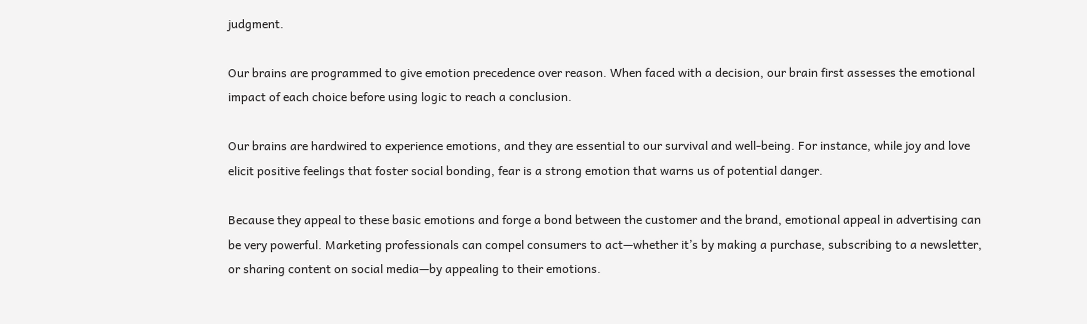judgment.

Our brains are programmed to give emotion precedence over reason. When faced with a decision, our brain first assesses the emotional impact of each choice before using logic to reach a conclusion.

Our brains are hardwired to experience emotions, and they are essential to our survival and well-being. For instance, while joy and love elicit positive feelings that foster social bonding, fear is a strong emotion that warns us of potential danger.

Because they appeal to these basic emotions and forge a bond between the customer and the brand, emotional appeal in advertising can be very powerful. Marketing professionals can compel consumers to act—whether it’s by making a purchase, subscribing to a newsletter, or sharing content on social media—by appealing to their emotions.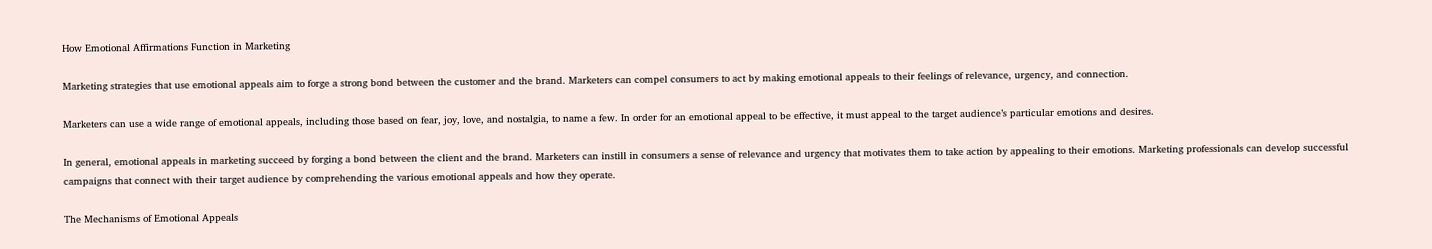How Emotional Affirmations Function in Marketing

Marketing strategies that use emotional appeals aim to forge a strong bond between the customer and the brand. Marketers can compel consumers to act by making emotional appeals to their feelings of relevance, urgency, and connection.

Marketers can use a wide range of emotional appeals, including those based on fear, joy, love, and nostalgia, to name a few. In order for an emotional appeal to be effective, it must appeal to the target audience’s particular emotions and desires.

In general, emotional appeals in marketing succeed by forging a bond between the client and the brand. Marketers can instill in consumers a sense of relevance and urgency that motivates them to take action by appealing to their emotions. Marketing professionals can develop successful campaigns that connect with their target audience by comprehending the various emotional appeals and how they operate.

The Mechanisms of Emotional Appeals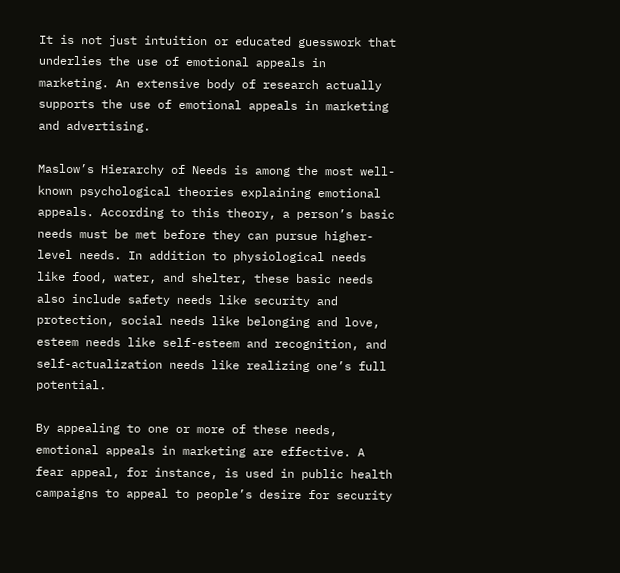It is not just intuition or educated guesswork that underlies the use of emotional appeals in marketing. An extensive body of research actually supports the use of emotional appeals in marketing and advertising.

Maslow’s Hierarchy of Needs is among the most well-known psychological theories explaining emotional appeals. According to this theory, a person’s basic needs must be met before they can pursue higher-level needs. In addition to physiological needs like food, water, and shelter, these basic needs also include safety needs like security and protection, social needs like belonging and love, esteem needs like self-esteem and recognition, and self-actualization needs like realizing one’s full potential.

By appealing to one or more of these needs, emotional appeals in marketing are effective. A fear appeal, for instance, is used in public health campaigns to appeal to people’s desire for security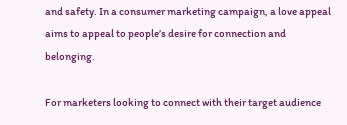and safety. In a consumer marketing campaign, a love appeal aims to appeal to people’s desire for connection and belonging.

For marketers looking to connect with their target audience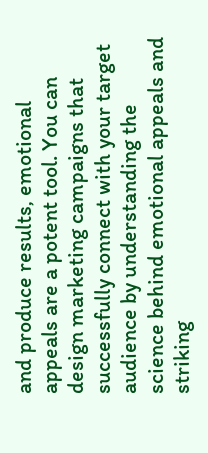and produce results, emotional appeals are a potent tool. You can design marketing campaigns that successfully connect with your target audience by understanding the science behind emotional appeals and striking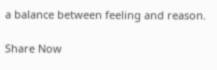a balance between feeling and reason.

Share Now